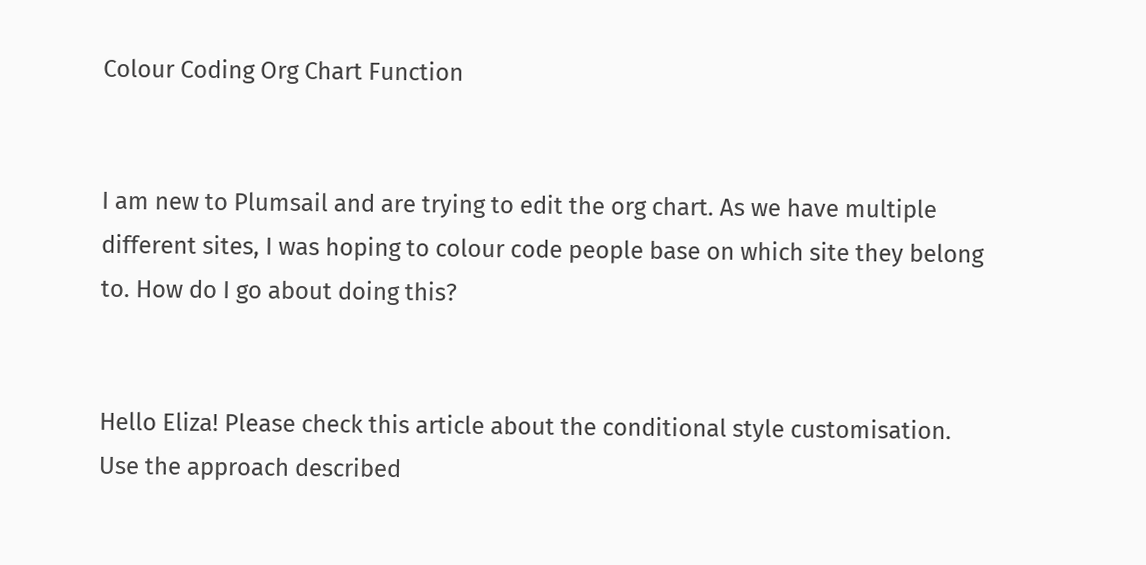Colour Coding Org Chart Function


I am new to Plumsail and are trying to edit the org chart. As we have multiple different sites, I was hoping to colour code people base on which site they belong to. How do I go about doing this?


Hello Eliza! Please check this article about the conditional style customisation. Use the approach described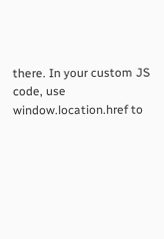there. In your custom JS code, use window.location.href to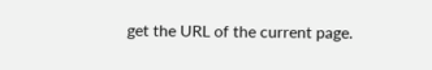get the URL of the current page.